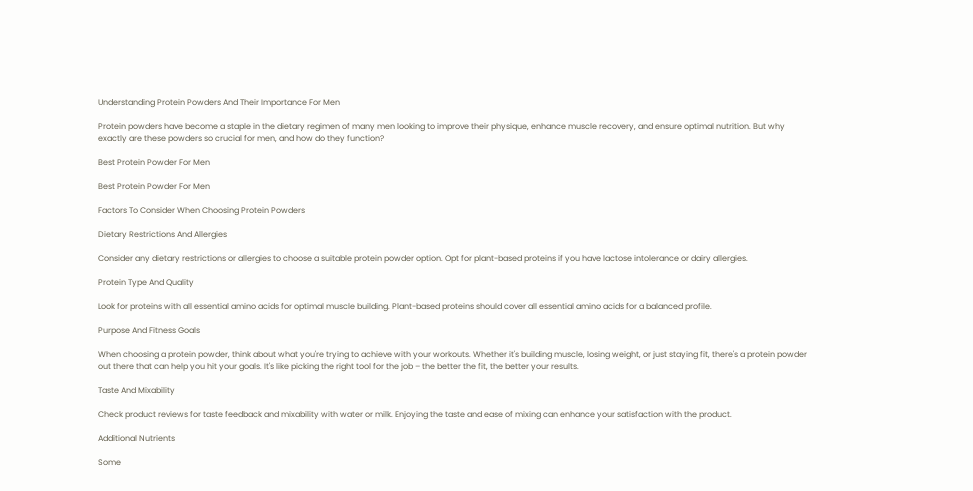Understanding Protein Powders And Their Importance For Men

Protein powders have become a staple in the dietary regimen of many men looking to improve their physique, enhance muscle recovery, and ensure optimal nutrition. But why exactly are these powders so crucial for men, and how do they function?

Best Protein Powder For Men

Best Protein Powder For Men

Factors To Consider When Choosing Protein Powders

Dietary Restrictions And Allergies

Consider any dietary restrictions or allergies to choose a suitable protein powder option. Opt for plant-based proteins if you have lactose intolerance or dairy allergies.

Protein Type And Quality

Look for proteins with all essential amino acids for optimal muscle building. Plant-based proteins should cover all essential amino acids for a balanced profile.

Purpose And Fitness Goals

When choosing a protein powder, think about what you're trying to achieve with your workouts. Whether it's building muscle, losing weight, or just staying fit, there's a protein powder out there that can help you hit your goals. It's like picking the right tool for the job – the better the fit, the better your results.

Taste And Mixability

Check product reviews for taste feedback and mixability with water or milk. Enjoying the taste and ease of mixing can enhance your satisfaction with the product.

Additional Nutrients

Some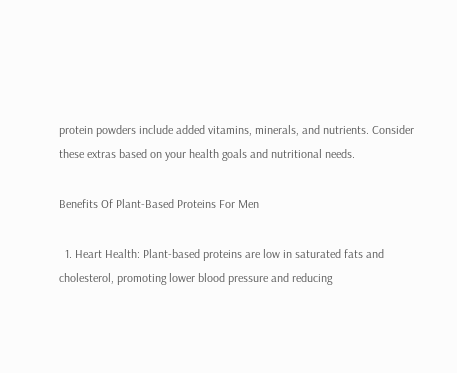protein powders include added vitamins, minerals, and nutrients. Consider these extras based on your health goals and nutritional needs.

Benefits Of Plant-Based Proteins For Men

  1. Heart Health: Plant-based proteins are low in saturated fats and cholesterol, promoting lower blood pressure and reducing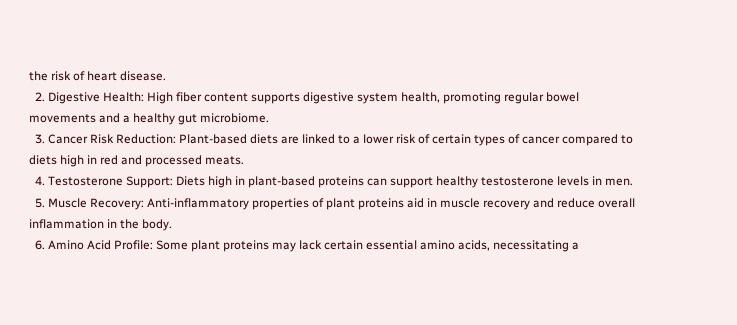the risk of heart disease.
  2. Digestive Health: High fiber content supports digestive system health, promoting regular bowel movements and a healthy gut microbiome.
  3. Cancer Risk Reduction: Plant-based diets are linked to a lower risk of certain types of cancer compared to diets high in red and processed meats.
  4. Testosterone Support: Diets high in plant-based proteins can support healthy testosterone levels in men.
  5. Muscle Recovery: Anti-inflammatory properties of plant proteins aid in muscle recovery and reduce overall inflammation in the body.
  6. Amino Acid Profile: Some plant proteins may lack certain essential amino acids, necessitating a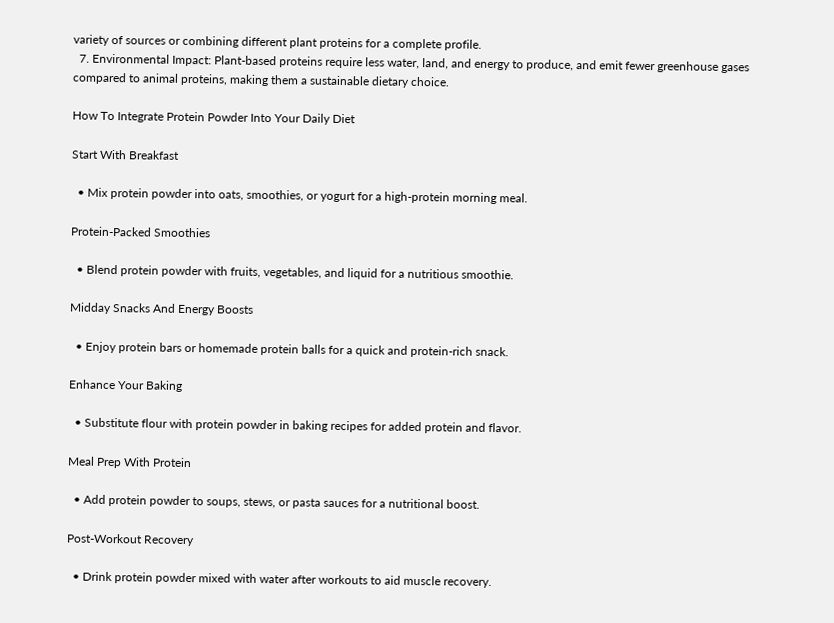variety of sources or combining different plant proteins for a complete profile.
  7. Environmental Impact: Plant-based proteins require less water, land, and energy to produce, and emit fewer greenhouse gases compared to animal proteins, making them a sustainable dietary choice.

How To Integrate Protein Powder Into Your Daily Diet

Start With Breakfast

  • Mix protein powder into oats, smoothies, or yogurt for a high-protein morning meal.

Protein-Packed Smoothies

  • Blend protein powder with fruits, vegetables, and liquid for a nutritious smoothie.

Midday Snacks And Energy Boosts

  • Enjoy protein bars or homemade protein balls for a quick and protein-rich snack.

Enhance Your Baking

  • Substitute flour with protein powder in baking recipes for added protein and flavor.

Meal Prep With Protein

  • Add protein powder to soups, stews, or pasta sauces for a nutritional boost.

Post-Workout Recovery

  • Drink protein powder mixed with water after workouts to aid muscle recovery.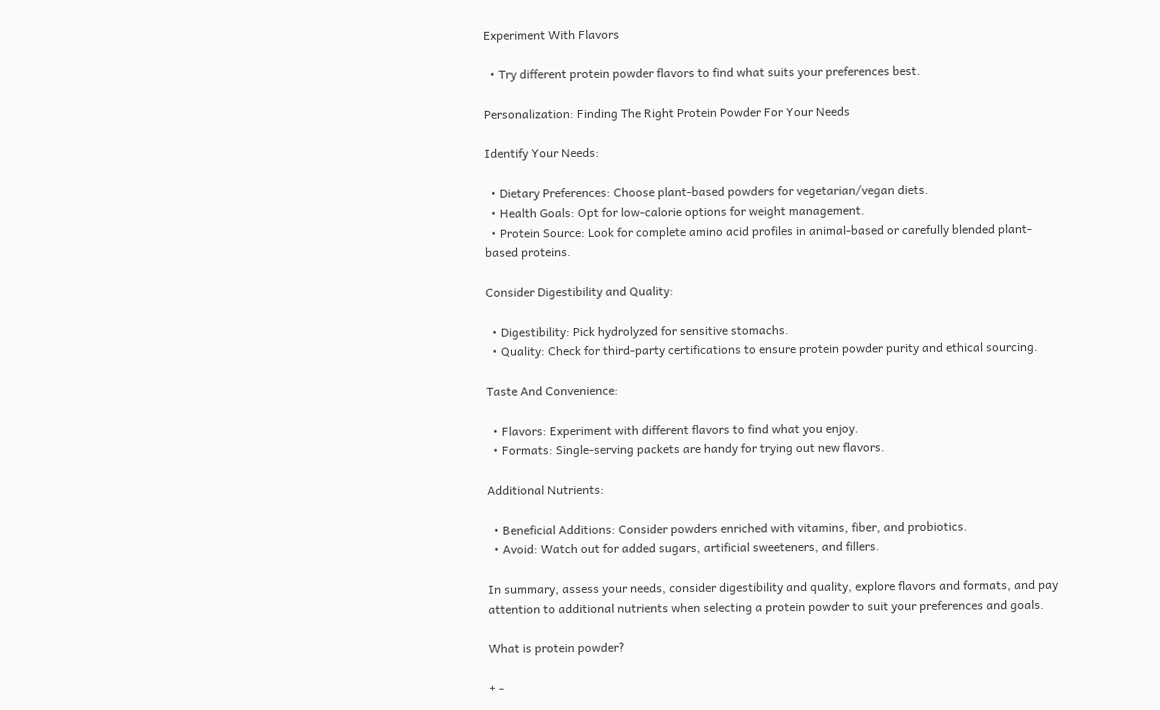Experiment With Flavors

  • Try different protein powder flavors to find what suits your preferences best.

Personalization: Finding The Right Protein Powder For Your Needs

Identify Your Needs:

  • Dietary Preferences: Choose plant-based powders for vegetarian/vegan diets.
  • Health Goals: Opt for low-calorie options for weight management.
  • Protein Source: Look for complete amino acid profiles in animal-based or carefully blended plant-based proteins.

Consider Digestibility and Quality:

  • Digestibility: Pick hydrolyzed for sensitive stomachs.
  • Quality: Check for third-party certifications to ensure protein powder purity and ethical sourcing.

Taste And Convenience:

  • Flavors: Experiment with different flavors to find what you enjoy.
  • Formats: Single-serving packets are handy for trying out new flavors.

Additional Nutrients:

  • Beneficial Additions: Consider powders enriched with vitamins, fiber, and probiotics.
  • Avoid: Watch out for added sugars, artificial sweeteners, and fillers.

In summary, assess your needs, consider digestibility and quality, explore flavors and formats, and pay attention to additional nutrients when selecting a protein powder to suit your preferences and goals.

What is protein powder?

+ -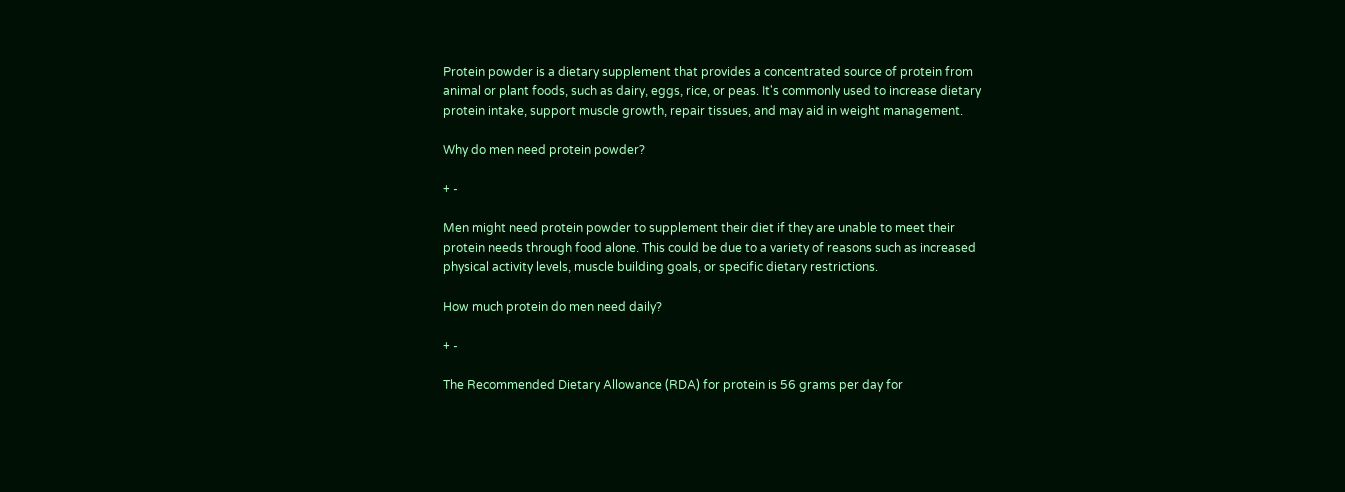Protein powder is a dietary supplement that provides a concentrated source of protein from animal or plant foods, such as dairy, eggs, rice, or peas. It's commonly used to increase dietary protein intake, support muscle growth, repair tissues, and may aid in weight management.

Why do men need protein powder?

+ -

Men might need protein powder to supplement their diet if they are unable to meet their protein needs through food alone. This could be due to a variety of reasons such as increased physical activity levels, muscle building goals, or specific dietary restrictions.

How much protein do men need daily?

+ -

The Recommended Dietary Allowance (RDA) for protein is 56 grams per day for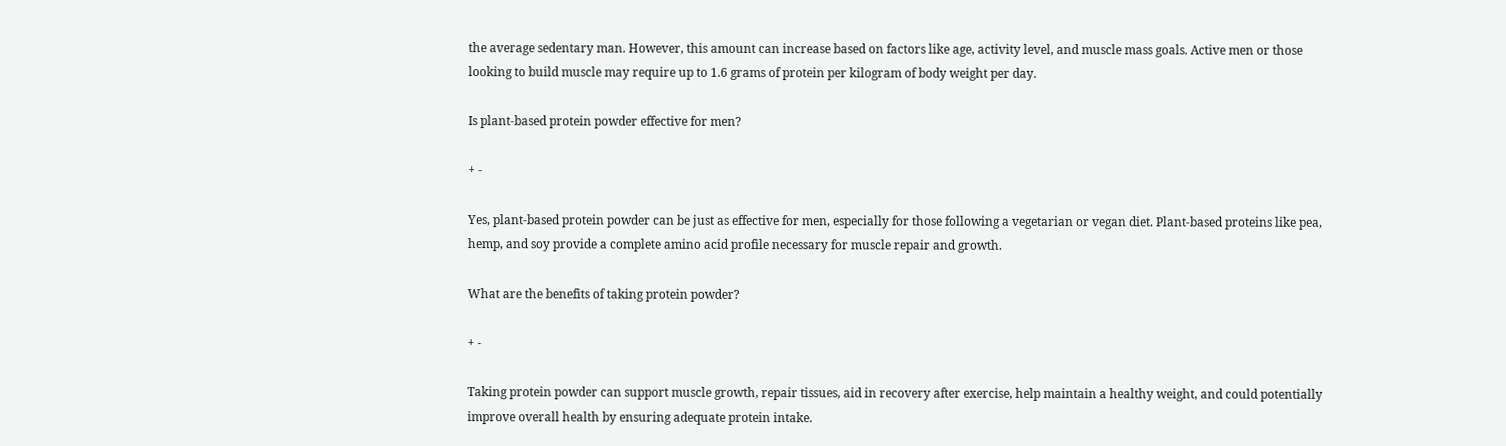the average sedentary man. However, this amount can increase based on factors like age, activity level, and muscle mass goals. Active men or those looking to build muscle may require up to 1.6 grams of protein per kilogram of body weight per day.

Is plant-based protein powder effective for men?

+ -

Yes, plant-based protein powder can be just as effective for men, especially for those following a vegetarian or vegan diet. Plant-based proteins like pea, hemp, and soy provide a complete amino acid profile necessary for muscle repair and growth.

What are the benefits of taking protein powder?

+ -

Taking protein powder can support muscle growth, repair tissues, aid in recovery after exercise, help maintain a healthy weight, and could potentially improve overall health by ensuring adequate protein intake.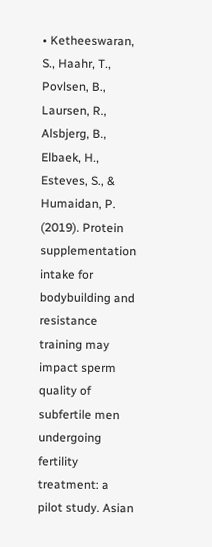• Ketheeswaran, S., Haahr, T., Povlsen, B., Laursen, R., Alsbjerg, B., Elbaek, H., Esteves, S., & Humaidan, P. (2019). Protein supplementation intake for bodybuilding and resistance training may impact sperm quality of subfertile men undergoing fertility treatment: a pilot study. Asian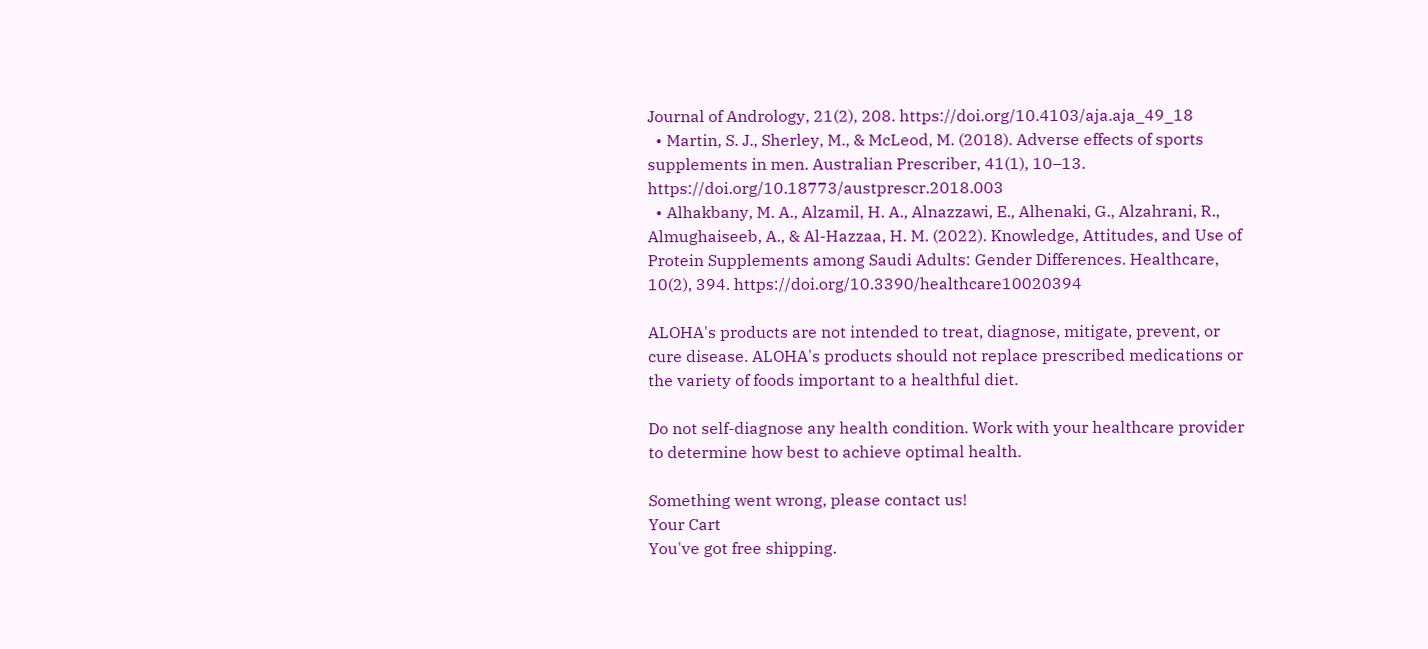Journal of Andrology, 21(2), 208. https://doi.org/10.4103/aja.aja_49_18
  • Martin, S. J., Sherley, M., & McLeod, M. (2018). Adverse effects of sports supplements in men. Australian Prescriber, 41(1), 10–13. https://doi.org/10.18773/austprescr.2018.003
  • Alhakbany, M. A., Alzamil, H. A., Alnazzawi, E., Alhenaki, G., Alzahrani, R., Almughaiseeb, A., & Al-Hazzaa, H. M. (2022). Knowledge, Attitudes, and Use of Protein Supplements among Saudi Adults: Gender Differences. Healthcare, 10(2), 394. https://doi.org/10.3390/healthcare10020394

ALOHA's products are not intended to treat, diagnose, mitigate, prevent, or cure disease. ALOHA's products should not replace prescribed medications or the variety of foods important to a healthful diet.

Do not self-diagnose any health condition. Work with your healthcare provider to determine how best to achieve optimal health.

Something went wrong, please contact us!
Your Cart
You've got free shipping.